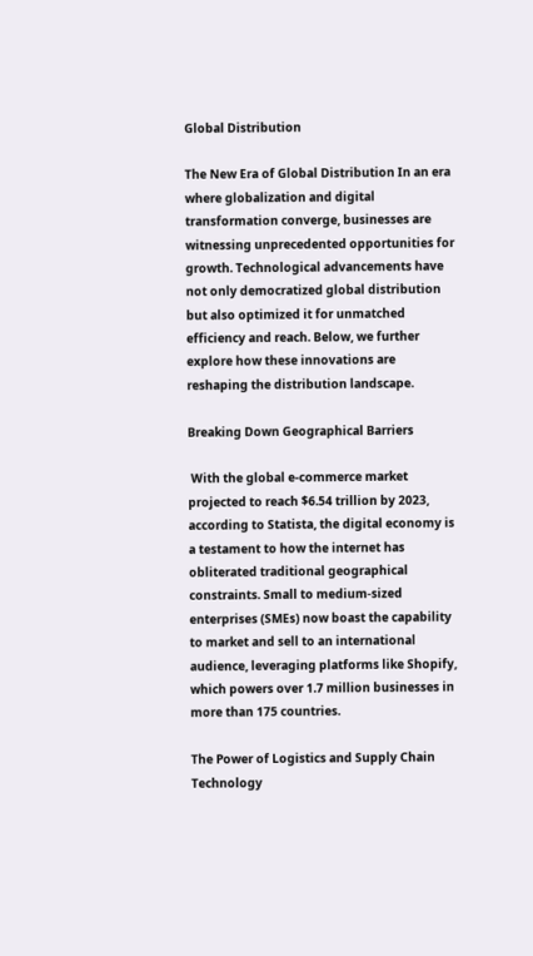Global Distribution

The New Era of Global Distribution In an era where globalization and digital transformation converge, businesses are witnessing unprecedented opportunities for growth. Technological advancements have not only democratized global distribution but also optimized it for unmatched efficiency and reach. Below, we further explore how these innovations are reshaping the distribution landscape.

Breaking Down Geographical Barriers

 With the global e-commerce market projected to reach $6.54 trillion by 2023, according to Statista, the digital economy is a testament to how the internet has obliterated traditional geographical constraints. Small to medium-sized enterprises (SMEs) now boast the capability to market and sell to an international audience, leveraging platforms like Shopify, which powers over 1.7 million businesses in more than 175 countries.

The Power of Logistics and Supply Chain Technology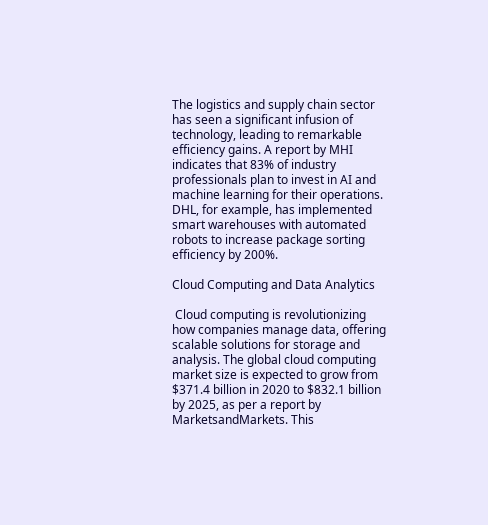The logistics and supply chain sector has seen a significant infusion of technology, leading to remarkable efficiency gains. A report by MHI indicates that 83% of industry professionals plan to invest in AI and machine learning for their operations. DHL, for example, has implemented smart warehouses with automated robots to increase package sorting efficiency by 200%.

Cloud Computing and Data Analytics

 Cloud computing is revolutionizing how companies manage data, offering scalable solutions for storage and analysis. The global cloud computing market size is expected to grow from $371.4 billion in 2020 to $832.1 billion by 2025, as per a report by MarketsandMarkets. This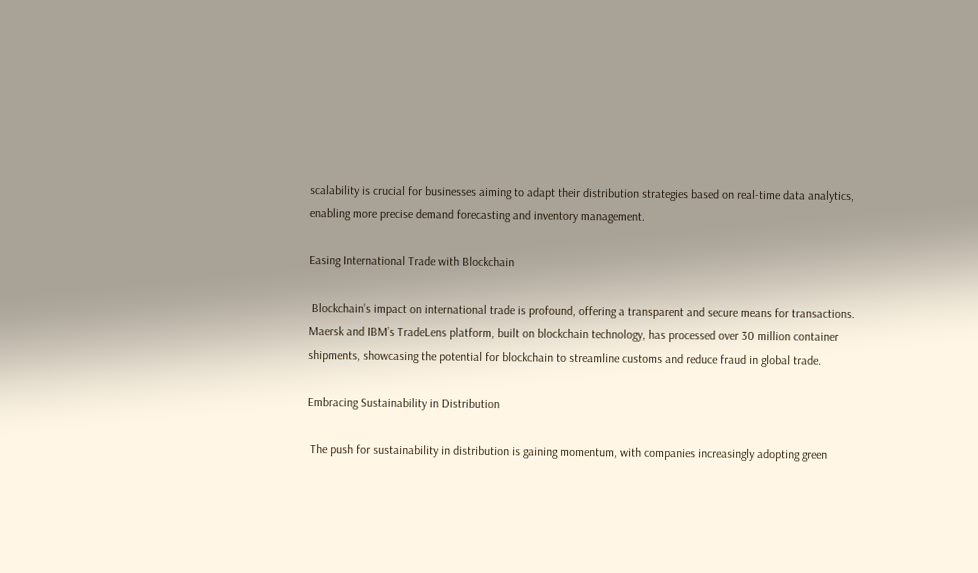scalability is crucial for businesses aiming to adapt their distribution strategies based on real-time data analytics, enabling more precise demand forecasting and inventory management.

Easing International Trade with Blockchain

 Blockchain’s impact on international trade is profound, offering a transparent and secure means for transactions. Maersk and IBM’s TradeLens platform, built on blockchain technology, has processed over 30 million container shipments, showcasing the potential for blockchain to streamline customs and reduce fraud in global trade.

Embracing Sustainability in Distribution

 The push for sustainability in distribution is gaining momentum, with companies increasingly adopting green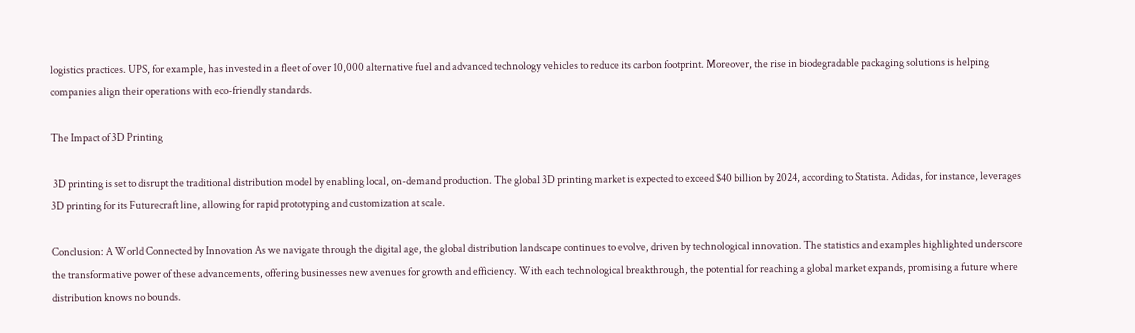logistics practices. UPS, for example, has invested in a fleet of over 10,000 alternative fuel and advanced technology vehicles to reduce its carbon footprint. Moreover, the rise in biodegradable packaging solutions is helping companies align their operations with eco-friendly standards.

The Impact of 3D Printing

 3D printing is set to disrupt the traditional distribution model by enabling local, on-demand production. The global 3D printing market is expected to exceed $40 billion by 2024, according to Statista. Adidas, for instance, leverages 3D printing for its Futurecraft line, allowing for rapid prototyping and customization at scale.

Conclusion: A World Connected by Innovation As we navigate through the digital age, the global distribution landscape continues to evolve, driven by technological innovation. The statistics and examples highlighted underscore the transformative power of these advancements, offering businesses new avenues for growth and efficiency. With each technological breakthrough, the potential for reaching a global market expands, promising a future where distribution knows no bounds.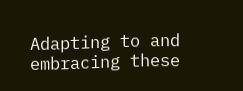Adapting to and embracing these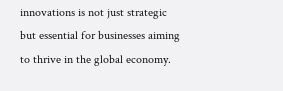innovations is not just strategic but essential for businesses aiming to thrive in the global economy.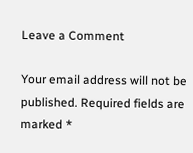Leave a Comment

Your email address will not be published. Required fields are marked *